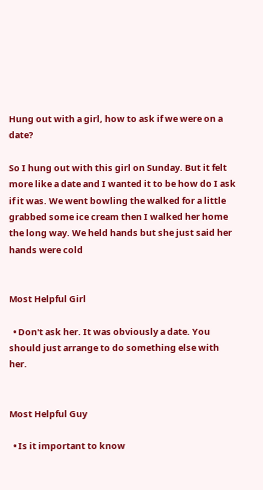Hung out with a girl, how to ask if we were on a date?

So I hung out with this girl on Sunday. But it felt more like a date and I wanted it to be how do I ask if it was. We went bowling the walked for a little grabbed some ice cream then I walked her home the long way. We held hands but she just said her hands were cold


Most Helpful Girl

  • Don't ask her. It was obviously a date. You should just arrange to do something else with her.


Most Helpful Guy

  • Is it important to know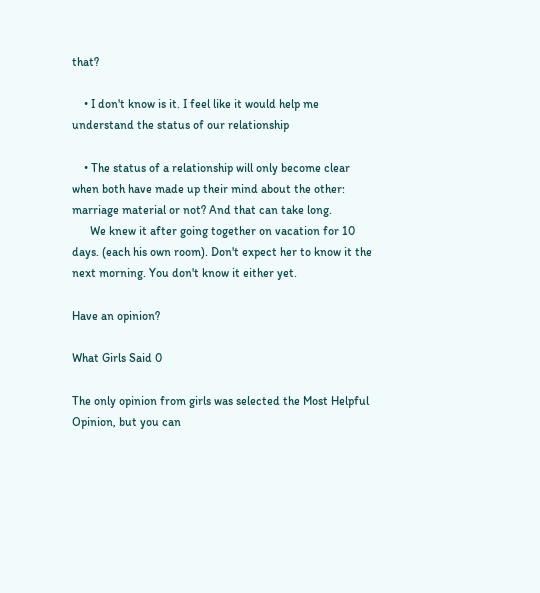that?

    • I don't know is it. I feel like it would help me understand the status of our relationship

    • The status of a relationship will only become clear when both have made up their mind about the other: marriage material or not? And that can take long.
      We knew it after going together on vacation for 10 days. (each his own room). Don't expect her to know it the next morning. You don't know it either yet.

Have an opinion?

What Girls Said 0

The only opinion from girls was selected the Most Helpful Opinion, but you can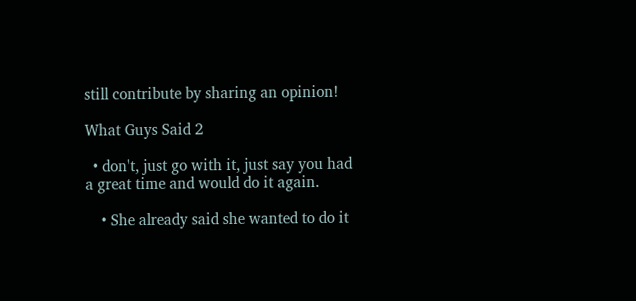still contribute by sharing an opinion!

What Guys Said 2

  • don't, just go with it, just say you had a great time and would do it again.

    • She already said she wanted to do it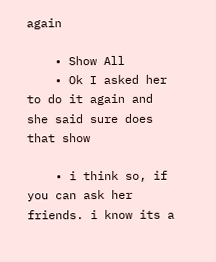again

    • Show All
    • Ok I asked her to do it again and she said sure does that show

    • i think so, if you can ask her friends. i know its a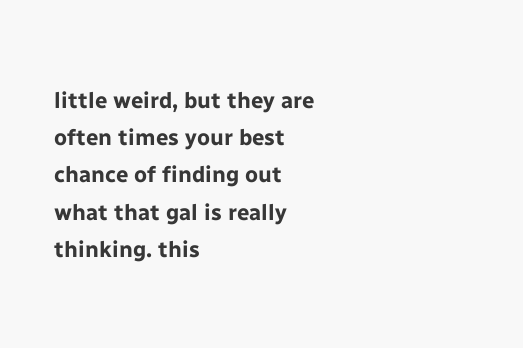little weird, but they are often times your best chance of finding out what that gal is really thinking. this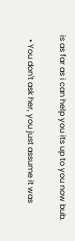is as far as i can help you its up to you now bub.

  • You don't ask her, you just assume it was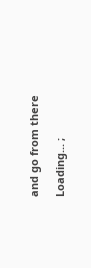and go from there

Loading... ;